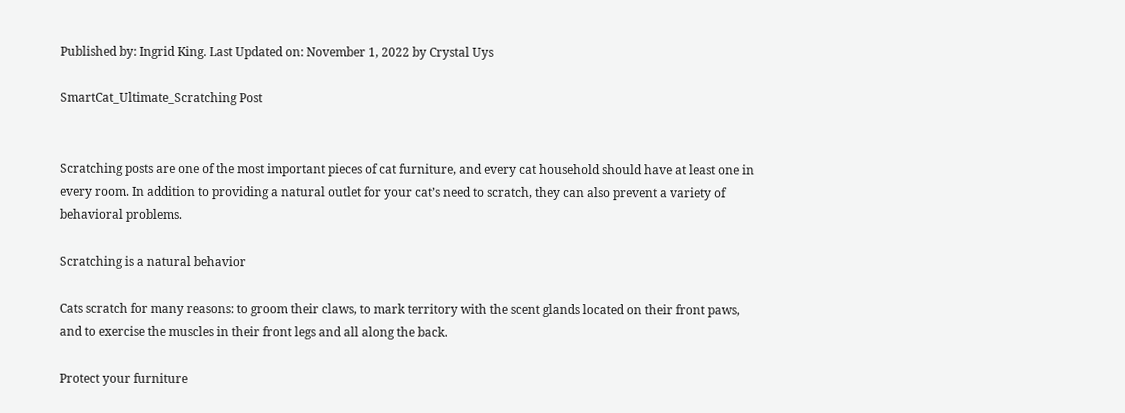Published by: Ingrid King. Last Updated on: November 1, 2022 by Crystal Uys

SmartCat_Ultimate_Scratching Post


Scratching posts are one of the most important pieces of cat furniture, and every cat household should have at least one in every room. In addition to providing a natural outlet for your cat’s need to scratch, they can also prevent a variety of behavioral problems.

Scratching is a natural behavior

Cats scratch for many reasons: to groom their claws, to mark territory with the scent glands located on their front paws, and to exercise the muscles in their front legs and all along the back.

Protect your furniture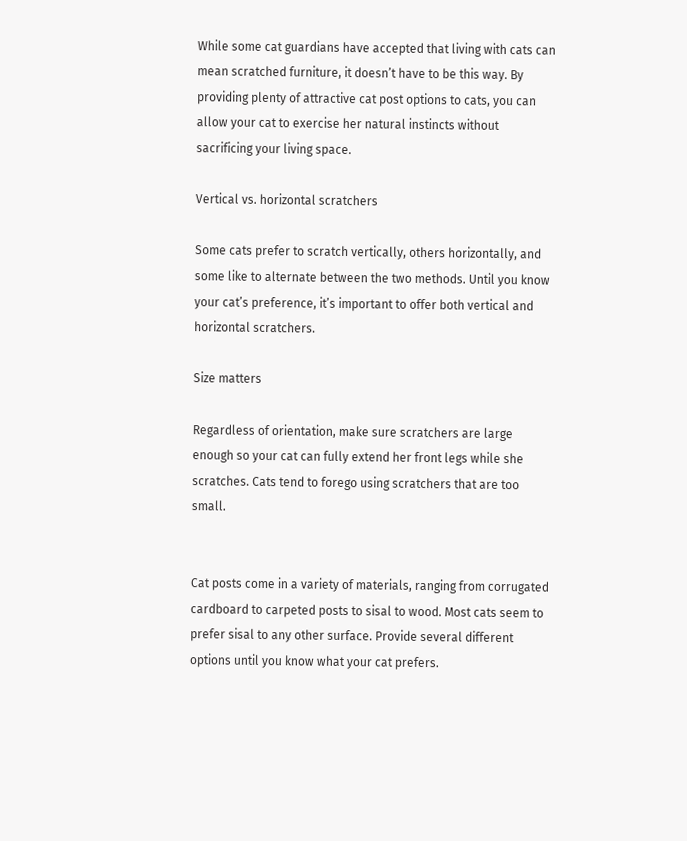While some cat guardians have accepted that living with cats can mean scratched furniture, it doesn’t have to be this way. By providing plenty of attractive cat post options to cats, you can allow your cat to exercise her natural instincts without sacrificing your living space.

Vertical vs. horizontal scratchers

Some cats prefer to scratch vertically, others horizontally, and some like to alternate between the two methods. Until you know your cat’s preference, it’s important to offer both vertical and horizontal scratchers.

Size matters

Regardless of orientation, make sure scratchers are large enough so your cat can fully extend her front legs while she scratches. Cats tend to forego using scratchers that are too small.


Cat posts come in a variety of materials, ranging from corrugated cardboard to carpeted posts to sisal to wood. Most cats seem to prefer sisal to any other surface. Provide several different options until you know what your cat prefers.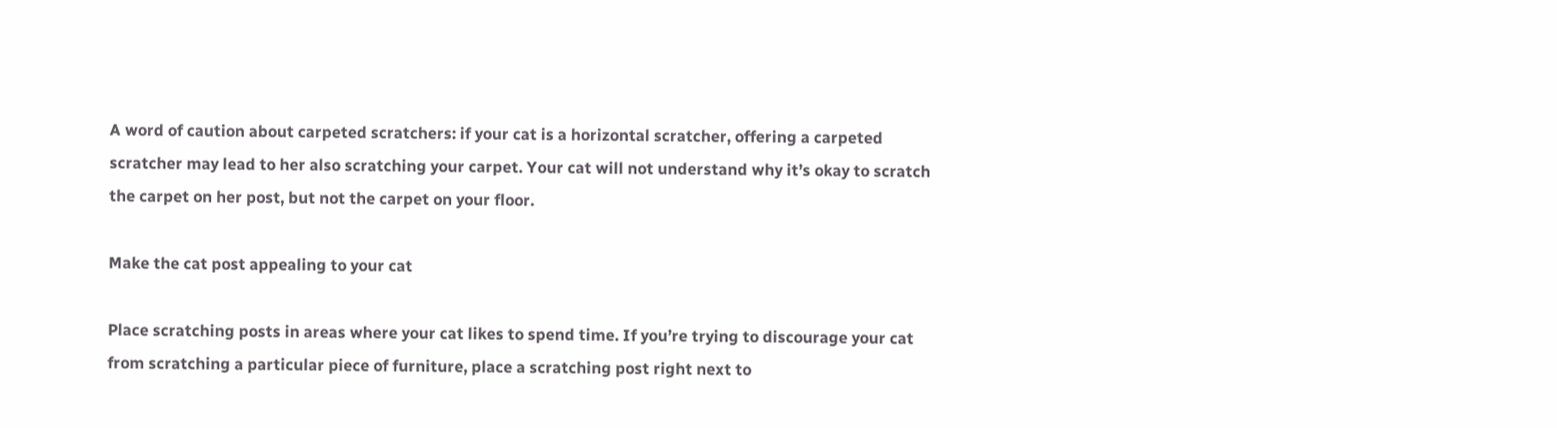A word of caution about carpeted scratchers: if your cat is a horizontal scratcher, offering a carpeted scratcher may lead to her also scratching your carpet. Your cat will not understand why it’s okay to scratch the carpet on her post, but not the carpet on your floor.

Make the cat post appealing to your cat

Place scratching posts in areas where your cat likes to spend time. If you’re trying to discourage your cat from scratching a particular piece of furniture, place a scratching post right next to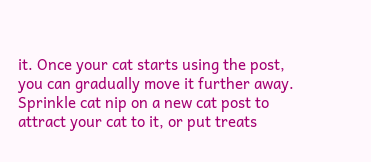it. Once your cat starts using the post, you can gradually move it further away. Sprinkle cat nip on a new cat post to attract your cat to it, or put treats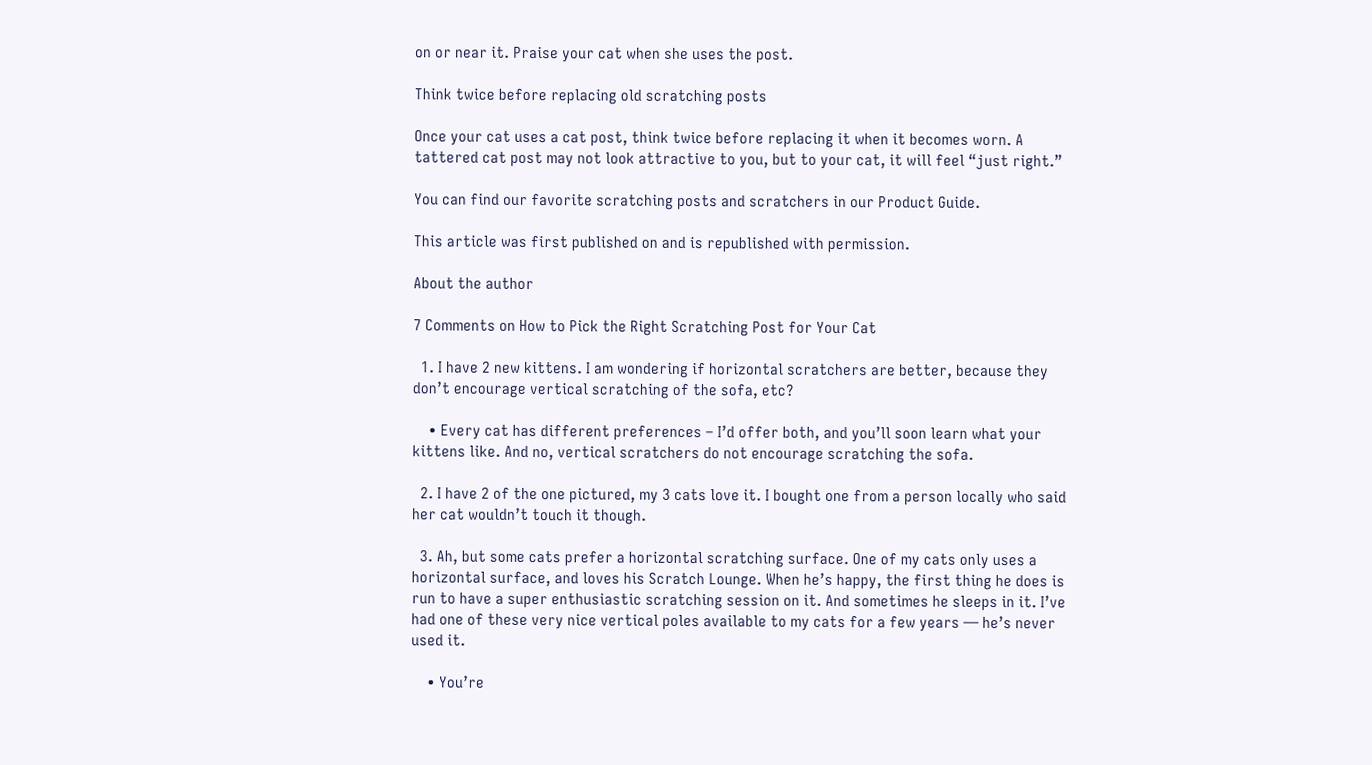on or near it. Praise your cat when she uses the post.

Think twice before replacing old scratching posts

Once your cat uses a cat post, think twice before replacing it when it becomes worn. A tattered cat post may not look attractive to you, but to your cat, it will feel “just right.”

You can find our favorite scratching posts and scratchers in our Product Guide.

This article was first published on and is republished with permission.

About the author

7 Comments on How to Pick the Right Scratching Post for Your Cat

  1. I have 2 new kittens. I am wondering if horizontal scratchers are better, because they don’t encourage vertical scratching of the sofa, etc?

    • Every cat has different preferences – I’d offer both, and you’ll soon learn what your kittens like. And no, vertical scratchers do not encourage scratching the sofa.

  2. I have 2 of the one pictured, my 3 cats love it. I bought one from a person locally who said her cat wouldn’t touch it though.

  3. Ah, but some cats prefer a horizontal scratching surface. One of my cats only uses a horizontal surface, and loves his Scratch Lounge. When he’s happy, the first thing he does is run to have a super enthusiastic scratching session on it. And sometimes he sleeps in it. I’ve had one of these very nice vertical poles available to my cats for a few years — he’s never used it.

    • You’re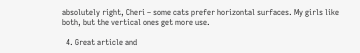absolutely right, Cheri – some cats prefer horizontal surfaces. My girls like both, but the vertical ones get more use.

  4. Great article and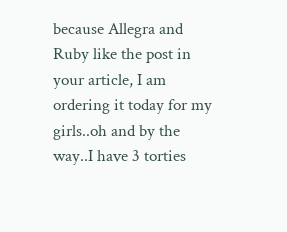because Allegra and Ruby like the post in your article, I am ordering it today for my girls..oh and by the way..I have 3 torties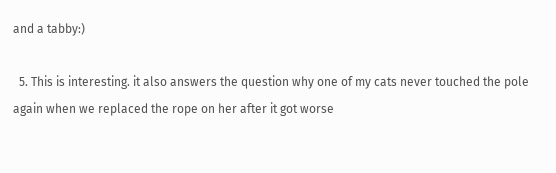and a tabby:)

  5. This is interesting. it also answers the question why one of my cats never touched the pole again when we replaced the rope on her after it got worse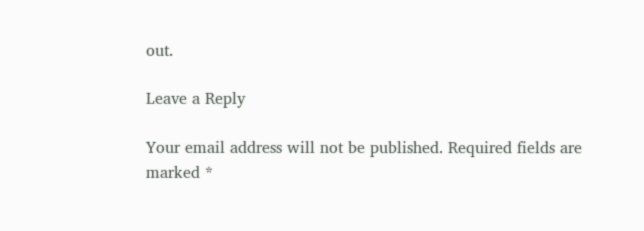out.

Leave a Reply

Your email address will not be published. Required fields are marked *